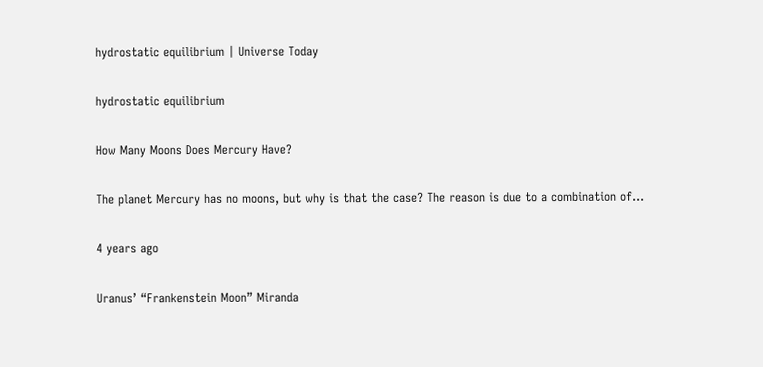hydrostatic equilibrium | Universe Today

hydrostatic equilibrium

How Many Moons Does Mercury Have?

The planet Mercury has no moons, but why is that the case? The reason is due to a combination of…

4 years ago

Uranus’ “Frankenstein Moon” Miranda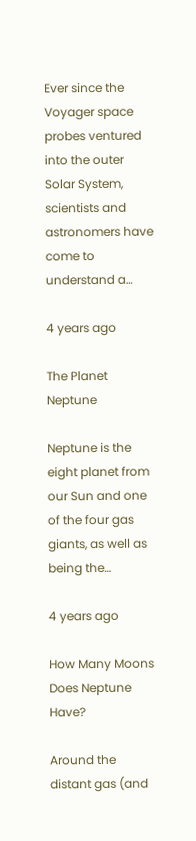Ever since the Voyager space probes ventured into the outer Solar System, scientists and astronomers have come to understand a…

4 years ago

The Planet Neptune

Neptune is the eight planet from our Sun and one of the four gas giants, as well as being the…

4 years ago

How Many Moons Does Neptune Have?

Around the distant gas (and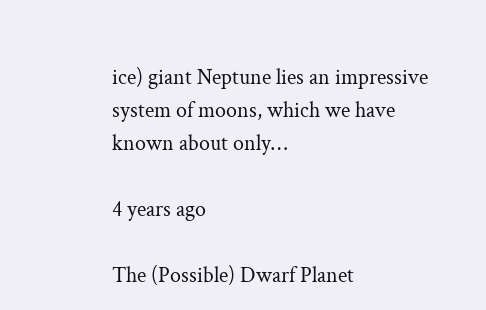ice) giant Neptune lies an impressive system of moons, which we have known about only…

4 years ago

The (Possible) Dwarf Planet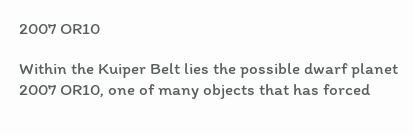2007 OR10

Within the Kuiper Belt lies the possible dwarf planet 2007 OR10, one of many objects that has forced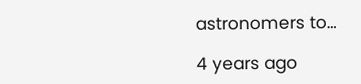astronomers to…

4 years ago